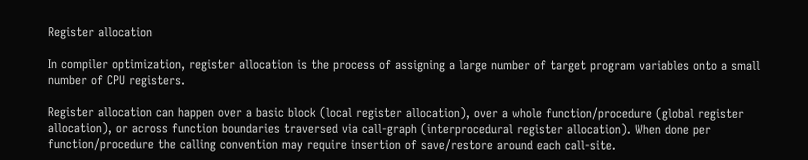Register allocation

In compiler optimization, register allocation is the process of assigning a large number of target program variables onto a small number of CPU registers.

Register allocation can happen over a basic block (local register allocation), over a whole function/procedure (global register allocation), or across function boundaries traversed via call-graph (interprocedural register allocation). When done per function/procedure the calling convention may require insertion of save/restore around each call-site.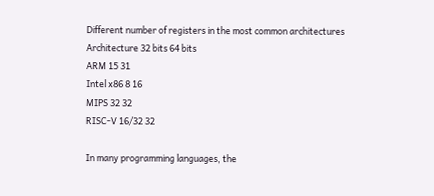Different number of registers in the most common architectures
Architecture 32 bits 64 bits
ARM 15 31
Intel x86 8 16
MIPS 32 32
RISC-V 16/32 32

In many programming languages, the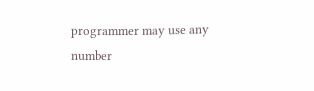programmer may use any number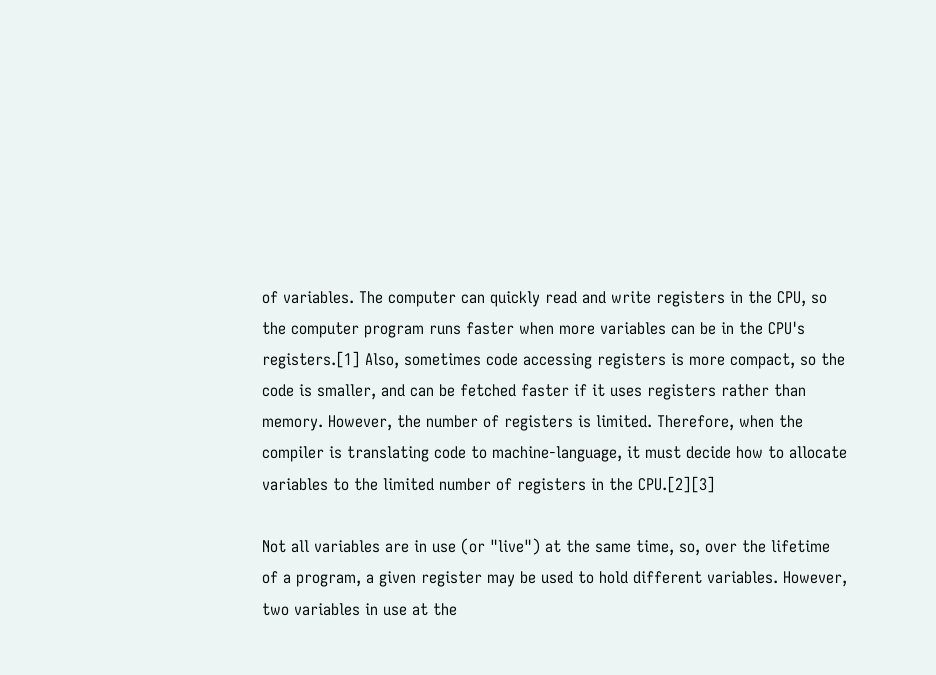of variables. The computer can quickly read and write registers in the CPU, so the computer program runs faster when more variables can be in the CPU's registers.[1] Also, sometimes code accessing registers is more compact, so the code is smaller, and can be fetched faster if it uses registers rather than memory. However, the number of registers is limited. Therefore, when the compiler is translating code to machine-language, it must decide how to allocate variables to the limited number of registers in the CPU.[2][3]

Not all variables are in use (or "live") at the same time, so, over the lifetime of a program, a given register may be used to hold different variables. However, two variables in use at the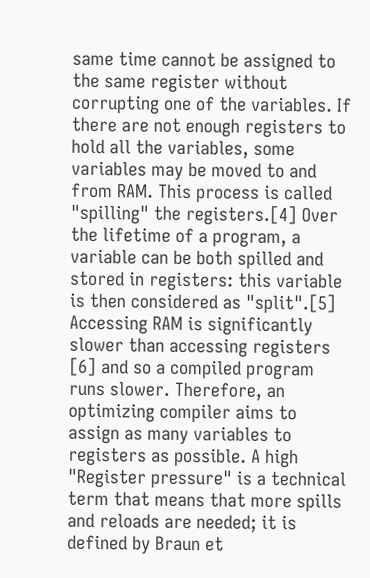same time cannot be assigned to the same register without corrupting one of the variables. If there are not enough registers to hold all the variables, some variables may be moved to and from RAM. This process is called "spilling" the registers.[4] Over the lifetime of a program, a variable can be both spilled and stored in registers: this variable is then considered as "split".[5] Accessing RAM is significantly slower than accessing registers [6] and so a compiled program runs slower. Therefore, an optimizing compiler aims to assign as many variables to registers as possible. A high "Register pressure" is a technical term that means that more spills and reloads are needed; it is defined by Braun et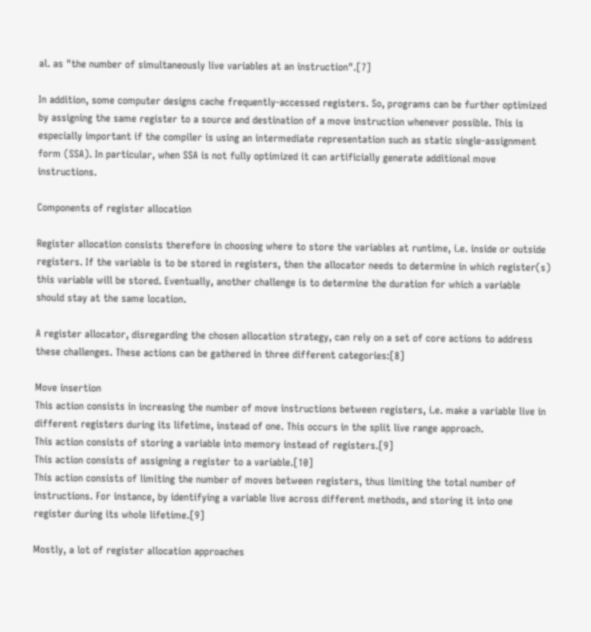al. as "the number of simultaneously live variables at an instruction".[7]

In addition, some computer designs cache frequently-accessed registers. So, programs can be further optimized by assigning the same register to a source and destination of a move instruction whenever possible. This is especially important if the compiler is using an intermediate representation such as static single-assignment form (SSA). In particular, when SSA is not fully optimized it can artificially generate additional move instructions.

Components of register allocation

Register allocation consists therefore in choosing where to store the variables at runtime, i.e. inside or outside registers. If the variable is to be stored in registers, then the allocator needs to determine in which register(s) this variable will be stored. Eventually, another challenge is to determine the duration for which a variable should stay at the same location.

A register allocator, disregarding the chosen allocation strategy, can rely on a set of core actions to address these challenges. These actions can be gathered in three different categories:[8]

Move insertion
This action consists in increasing the number of move instructions between registers, i.e. make a variable live in different registers during its lifetime, instead of one. This occurs in the split live range approach.
This action consists of storing a variable into memory instead of registers.[9]
This action consists of assigning a register to a variable.[10]
This action consists of limiting the number of moves between registers, thus limiting the total number of instructions. For instance, by identifying a variable live across different methods, and storing it into one register during its whole lifetime.[9]

Mostly, a lot of register allocation approaches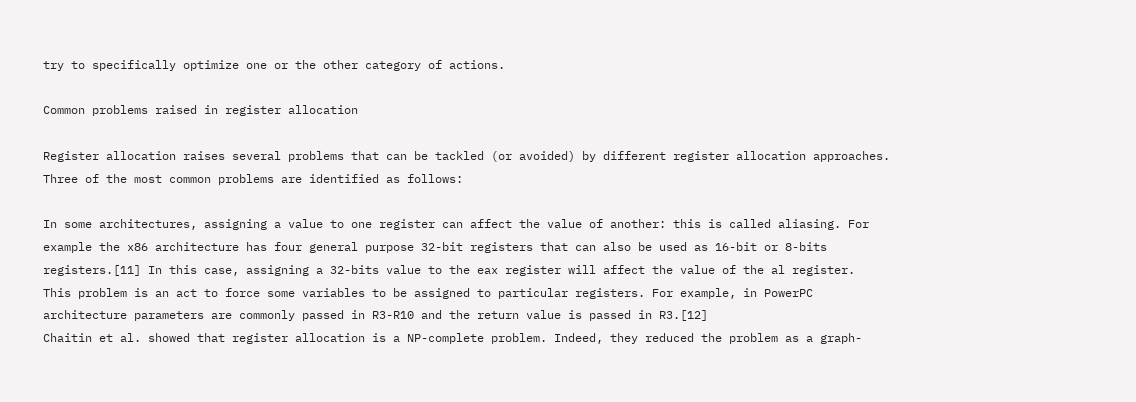try to specifically optimize one or the other category of actions.

Common problems raised in register allocation

Register allocation raises several problems that can be tackled (or avoided) by different register allocation approaches. Three of the most common problems are identified as follows:

In some architectures, assigning a value to one register can affect the value of another: this is called aliasing. For example the x86 architecture has four general purpose 32-bit registers that can also be used as 16-bit or 8-bits registers.[11] In this case, assigning a 32-bits value to the eax register will affect the value of the al register.
This problem is an act to force some variables to be assigned to particular registers. For example, in PowerPC architecture parameters are commonly passed in R3-R10 and the return value is passed in R3.[12]
Chaitin et al. showed that register allocation is a NP-complete problem. Indeed, they reduced the problem as a graph-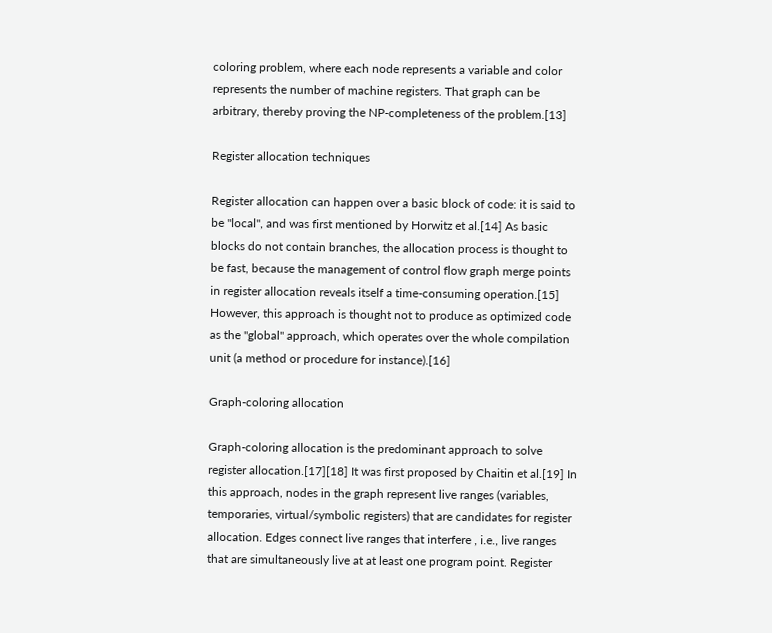coloring problem, where each node represents a variable and color represents the number of machine registers. That graph can be arbitrary, thereby proving the NP-completeness of the problem.[13]

Register allocation techniques

Register allocation can happen over a basic block of code: it is said to be "local", and was first mentioned by Horwitz et al.[14] As basic blocks do not contain branches, the allocation process is thought to be fast, because the management of control flow graph merge points in register allocation reveals itself a time-consuming operation.[15] However, this approach is thought not to produce as optimized code as the "global" approach, which operates over the whole compilation unit (a method or procedure for instance).[16]

Graph-coloring allocation

Graph-coloring allocation is the predominant approach to solve register allocation.[17][18] It was first proposed by Chaitin et al.[19] In this approach, nodes in the graph represent live ranges (variables, temporaries, virtual/symbolic registers) that are candidates for register allocation. Edges connect live ranges that interfere , i.e., live ranges that are simultaneously live at at least one program point. Register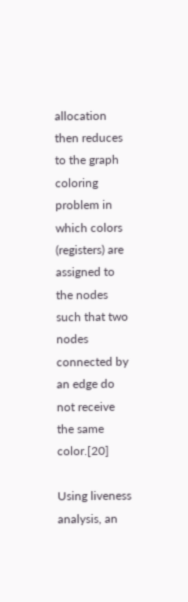allocation then reduces to the graph coloring problem in which colors (registers) are assigned to the nodes such that two nodes connected by an edge do not receive the same color.[20]

Using liveness analysis, an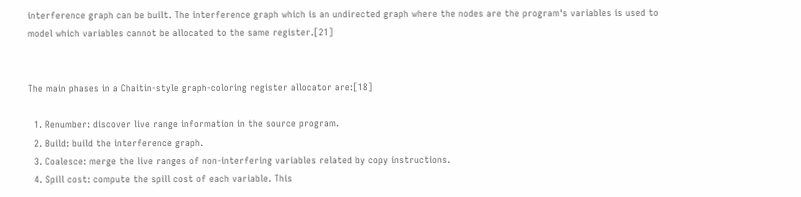interference graph can be built. The interference graph which is an undirected graph where the nodes are the program's variables is used to model which variables cannot be allocated to the same register.[21]


The main phases in a Chaitin-style graph-coloring register allocator are:[18]

  1. Renumber: discover live range information in the source program.
  2. Build: build the interference graph.
  3. Coalesce: merge the live ranges of non-interfering variables related by copy instructions.
  4. Spill cost: compute the spill cost of each variable. This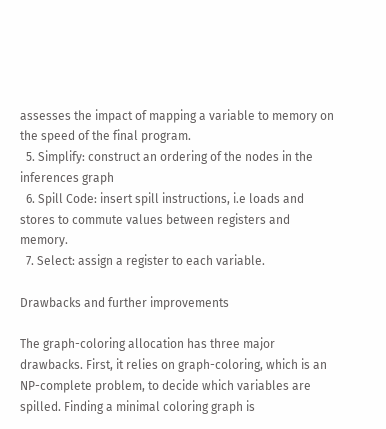assesses the impact of mapping a variable to memory on the speed of the final program.
  5. Simplify: construct an ordering of the nodes in the inferences graph
  6. Spill Code: insert spill instructions, i.e loads and stores to commute values between registers and memory.
  7. Select: assign a register to each variable.

Drawbacks and further improvements

The graph-coloring allocation has three major drawbacks. First, it relies on graph-coloring, which is an NP-complete problem, to decide which variables are spilled. Finding a minimal coloring graph is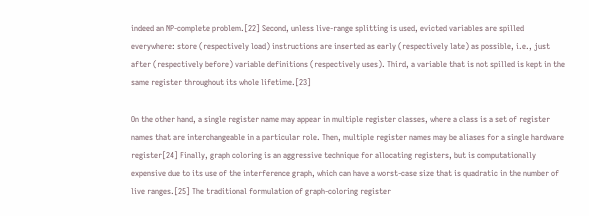indeed an NP-complete problem.[22] Second, unless live-range splitting is used, evicted variables are spilled everywhere: store (respectively load) instructions are inserted as early (respectively late) as possible, i.e., just after (respectively before) variable definitions (respectively uses). Third, a variable that is not spilled is kept in the same register throughout its whole lifetime.[23]

On the other hand, a single register name may appear in multiple register classes, where a class is a set of register names that are interchangeable in a particular role. Then, multiple register names may be aliases for a single hardware register[24] Finally, graph coloring is an aggressive technique for allocating registers, but is computationally expensive due to its use of the interference graph, which can have a worst-case size that is quadratic in the number of live ranges.[25] The traditional formulation of graph-coloring register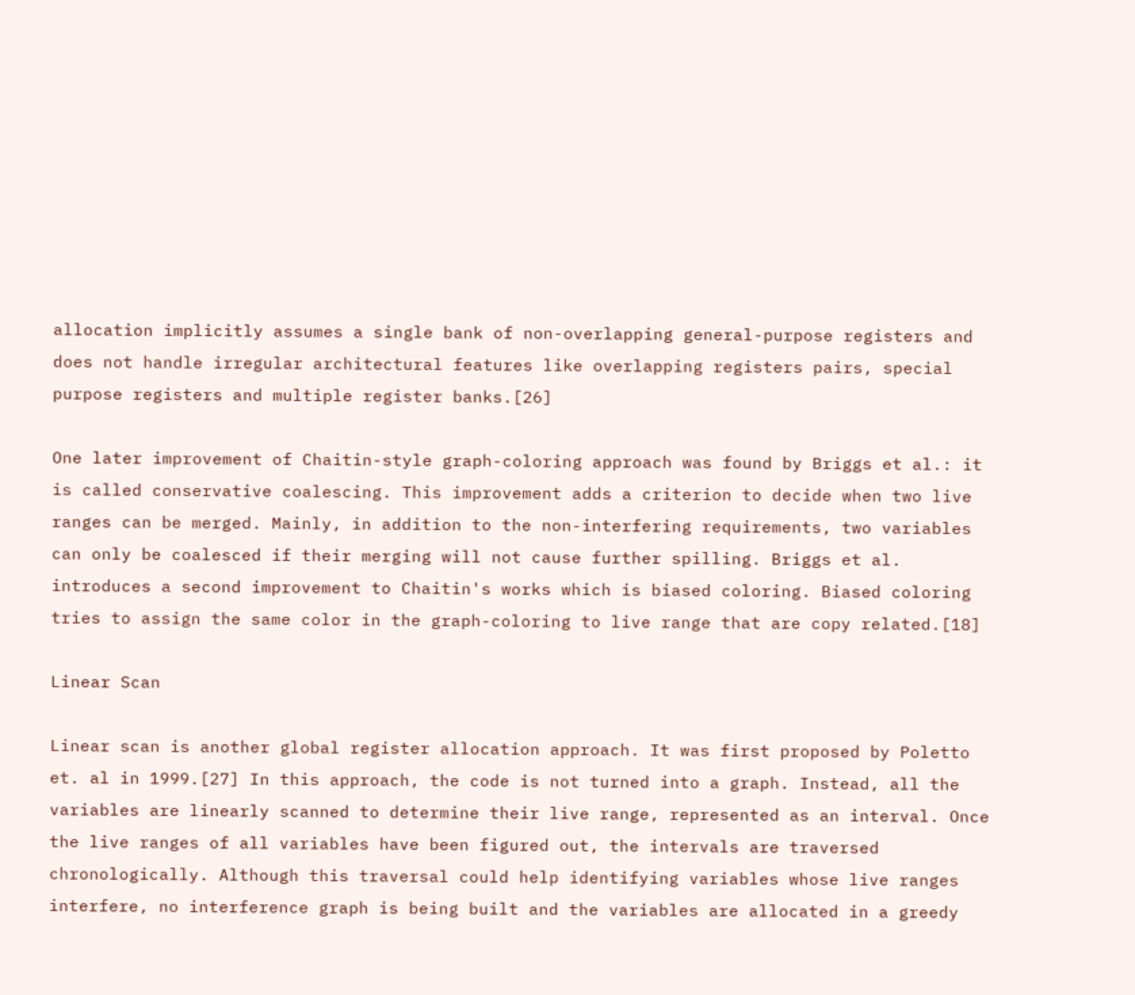allocation implicitly assumes a single bank of non-overlapping general-purpose registers and does not handle irregular architectural features like overlapping registers pairs, special purpose registers and multiple register banks.[26]

One later improvement of Chaitin-style graph-coloring approach was found by Briggs et al.: it is called conservative coalescing. This improvement adds a criterion to decide when two live ranges can be merged. Mainly, in addition to the non-interfering requirements, two variables can only be coalesced if their merging will not cause further spilling. Briggs et al. introduces a second improvement to Chaitin's works which is biased coloring. Biased coloring tries to assign the same color in the graph-coloring to live range that are copy related.[18]

Linear Scan

Linear scan is another global register allocation approach. It was first proposed by Poletto et. al in 1999.[27] In this approach, the code is not turned into a graph. Instead, all the variables are linearly scanned to determine their live range, represented as an interval. Once the live ranges of all variables have been figured out, the intervals are traversed chronologically. Although this traversal could help identifying variables whose live ranges interfere, no interference graph is being built and the variables are allocated in a greedy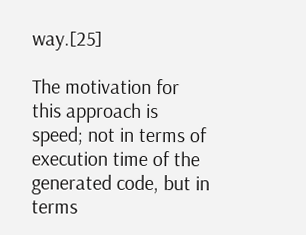way.[25]

The motivation for this approach is speed; not in terms of execution time of the generated code, but in terms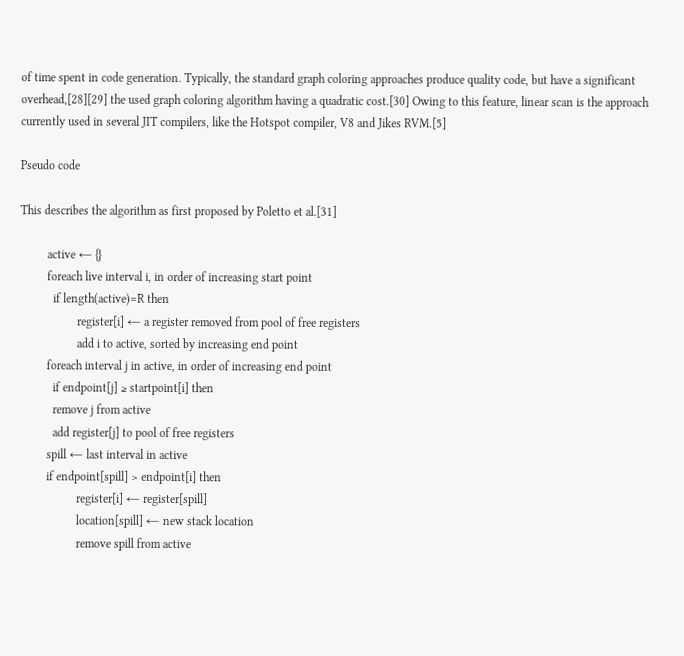of time spent in code generation. Typically, the standard graph coloring approaches produce quality code, but have a significant overhead,[28][29] the used graph coloring algorithm having a quadratic cost.[30] Owing to this feature, linear scan is the approach currently used in several JIT compilers, like the Hotspot compiler, V8 and Jikes RVM.[5]

Pseudo code

This describes the algorithm as first proposed by Poletto et al.[31]

         active ← {}
         foreach live interval i, in order of increasing start point
           if length(active)=R then
                   register[i] ← a register removed from pool of free registers
                   add i to active, sorted by increasing end point
         foreach interval j in active, in order of increasing end point
           if endpoint[j] ≥ startpoint[i] then
           remove j from active
           add register[j] to pool of free registers
         spill ← last interval in active
         if endpoint[spill] > endpoint[i] then
                   register[i] ← register[spill]
                   location[spill] ← new stack location
                   remove spill from active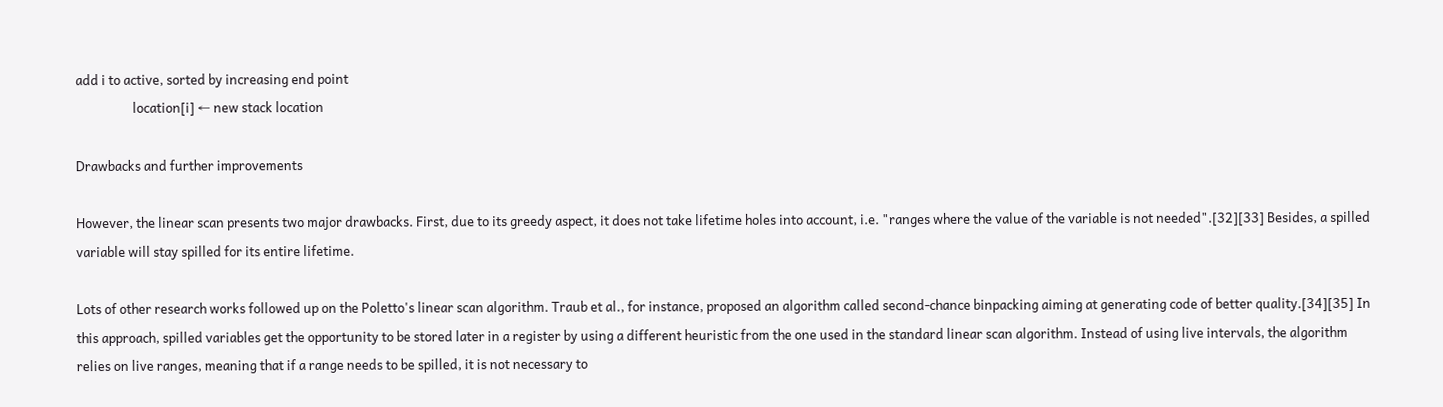add i to active, sorted by increasing end point
                   location[i] ← new stack location

Drawbacks and further improvements

However, the linear scan presents two major drawbacks. First, due to its greedy aspect, it does not take lifetime holes into account, i.e. "ranges where the value of the variable is not needed".[32][33] Besides, a spilled variable will stay spilled for its entire lifetime.

Lots of other research works followed up on the Poletto's linear scan algorithm. Traub et al., for instance, proposed an algorithm called second-chance binpacking aiming at generating code of better quality.[34][35] In this approach, spilled variables get the opportunity to be stored later in a register by using a different heuristic from the one used in the standard linear scan algorithm. Instead of using live intervals, the algorithm relies on live ranges, meaning that if a range needs to be spilled, it is not necessary to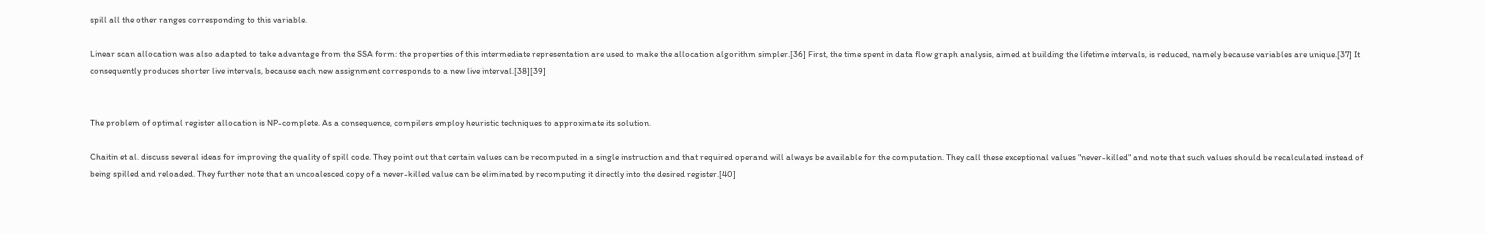spill all the other ranges corresponding to this variable.

Linear scan allocation was also adapted to take advantage from the SSA form: the properties of this intermediate representation are used to make the allocation algorithm simpler.[36] First, the time spent in data flow graph analysis, aimed at building the lifetime intervals, is reduced, namely because variables are unique.[37] It consequently produces shorter live intervals, because each new assignment corresponds to a new live interval.[38][39]


The problem of optimal register allocation is NP-complete. As a consequence, compilers employ heuristic techniques to approximate its solution.

Chaitin et al. discuss several ideas for improving the quality of spill code. They point out that certain values can be recomputed in a single instruction and that required operand will always be available for the computation. They call these exceptional values "never-killed" and note that such values should be recalculated instead of being spilled and reloaded. They further note that an uncoalesced copy of a never-killed value can be eliminated by recomputing it directly into the desired register.[40]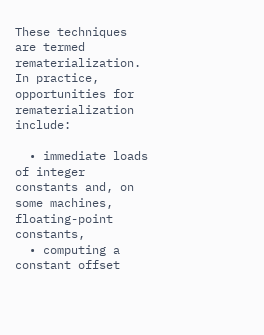These techniques are termed rematerialization. In practice, opportunities for rematerialization include:

  • immediate loads of integer constants and, on some machines, floating-point constants,
  • computing a constant offset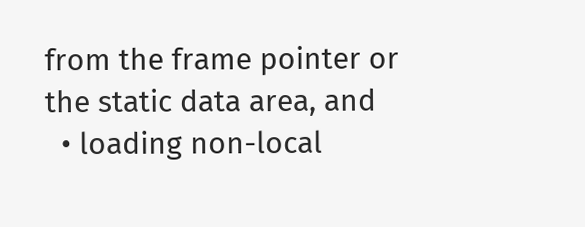from the frame pointer or the static data area, and
  • loading non-local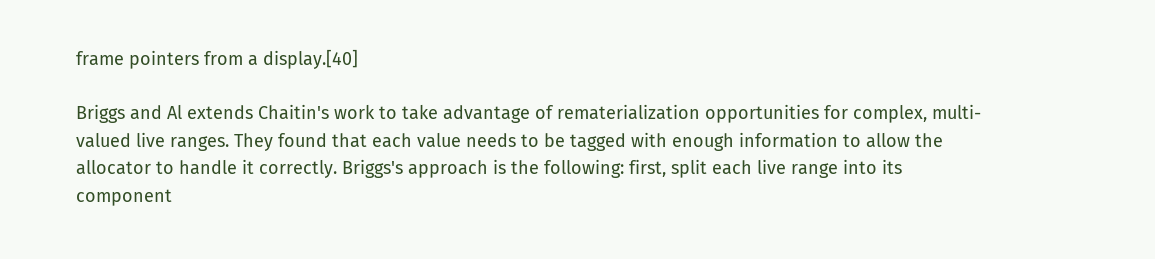frame pointers from a display.[40]

Briggs and Al extends Chaitin's work to take advantage of rematerialization opportunities for complex, multi-valued live ranges. They found that each value needs to be tagged with enough information to allow the allocator to handle it correctly. Briggs's approach is the following: first, split each live range into its component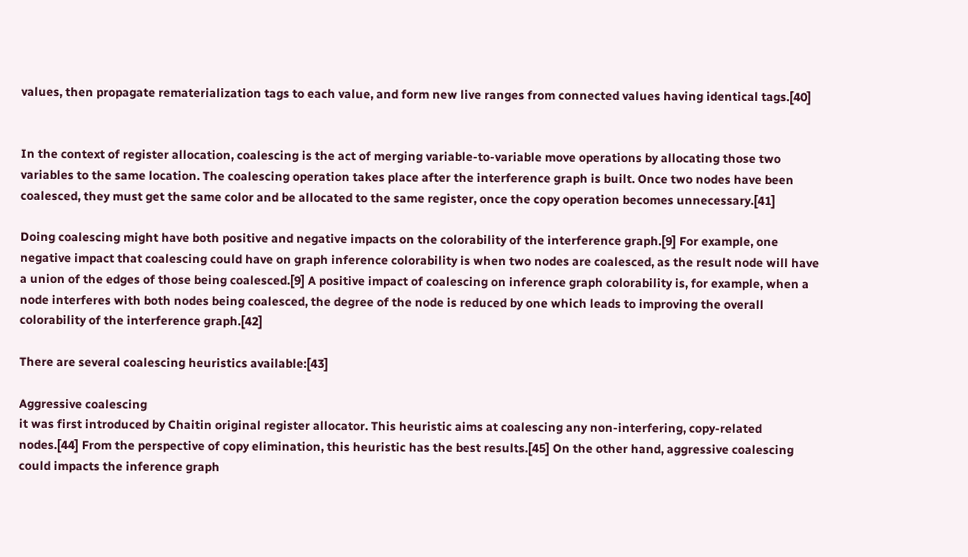values, then propagate rematerialization tags to each value, and form new live ranges from connected values having identical tags.[40]


In the context of register allocation, coalescing is the act of merging variable-to-variable move operations by allocating those two variables to the same location. The coalescing operation takes place after the interference graph is built. Once two nodes have been coalesced, they must get the same color and be allocated to the same register, once the copy operation becomes unnecessary.[41]

Doing coalescing might have both positive and negative impacts on the colorability of the interference graph.[9] For example, one negative impact that coalescing could have on graph inference colorability is when two nodes are coalesced, as the result node will have a union of the edges of those being coalesced.[9] A positive impact of coalescing on inference graph colorability is, for example, when a node interferes with both nodes being coalesced, the degree of the node is reduced by one which leads to improving the overall colorability of the interference graph.[42]

There are several coalescing heuristics available:[43]

Aggressive coalescing
it was first introduced by Chaitin original register allocator. This heuristic aims at coalescing any non-interfering, copy-related nodes.[44] From the perspective of copy elimination, this heuristic has the best results.[45] On the other hand, aggressive coalescing could impacts the inference graph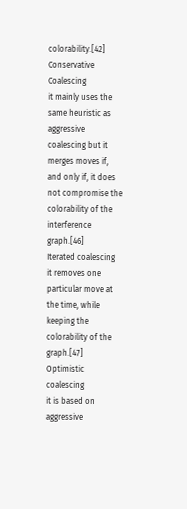colorability.[42]
Conservative Coalescing
it mainly uses the same heuristic as aggressive coalescing but it merges moves if, and only if, it does not compromise the colorability of the interference graph.[46]
Iterated coalescing
it removes one particular move at the time, while keeping the colorability of the graph.[47]
Optimistic coalescing
it is based on aggressive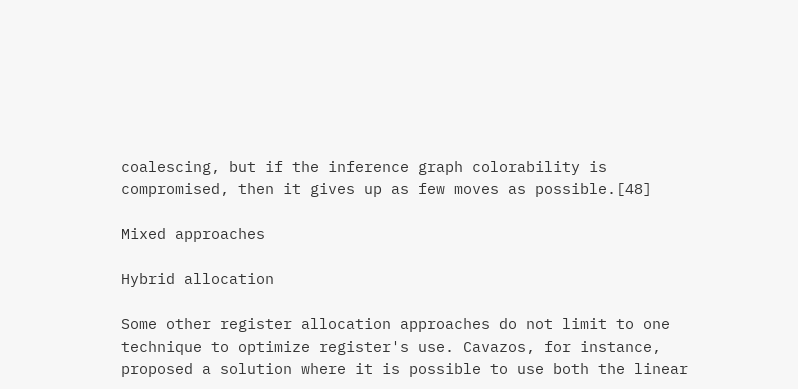coalescing, but if the inference graph colorability is compromised, then it gives up as few moves as possible.[48]

Mixed approaches

Hybrid allocation

Some other register allocation approaches do not limit to one technique to optimize register's use. Cavazos, for instance, proposed a solution where it is possible to use both the linear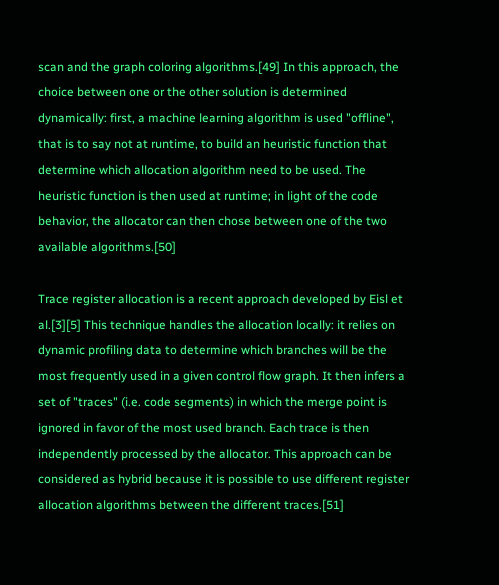scan and the graph coloring algorithms.[49] In this approach, the choice between one or the other solution is determined dynamically: first, a machine learning algorithm is used "offline", that is to say not at runtime, to build an heuristic function that determine which allocation algorithm need to be used. The heuristic function is then used at runtime; in light of the code behavior, the allocator can then chose between one of the two available algorithms.[50]

Trace register allocation is a recent approach developed by Eisl et al.[3][5] This technique handles the allocation locally: it relies on dynamic profiling data to determine which branches will be the most frequently used in a given control flow graph. It then infers a set of "traces" (i.e. code segments) in which the merge point is ignored in favor of the most used branch. Each trace is then independently processed by the allocator. This approach can be considered as hybrid because it is possible to use different register allocation algorithms between the different traces.[51]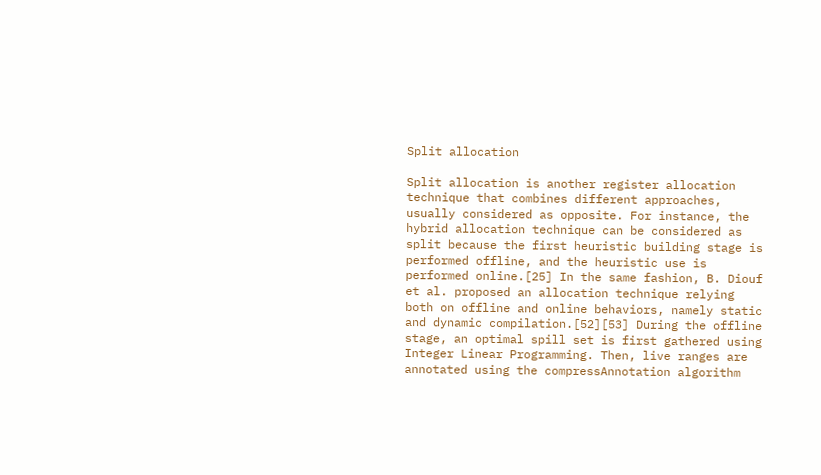Split allocation

Split allocation is another register allocation technique that combines different approaches, usually considered as opposite. For instance, the hybrid allocation technique can be considered as split because the first heuristic building stage is performed offline, and the heuristic use is performed online.[25] In the same fashion, B. Diouf et al. proposed an allocation technique relying both on offline and online behaviors, namely static and dynamic compilation.[52][53] During the offline stage, an optimal spill set is first gathered using Integer Linear Programming. Then, live ranges are annotated using the compressAnnotation algorithm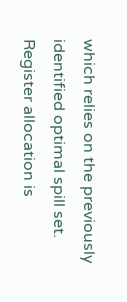which relies on the previously identified optimal spill set. Register allocation is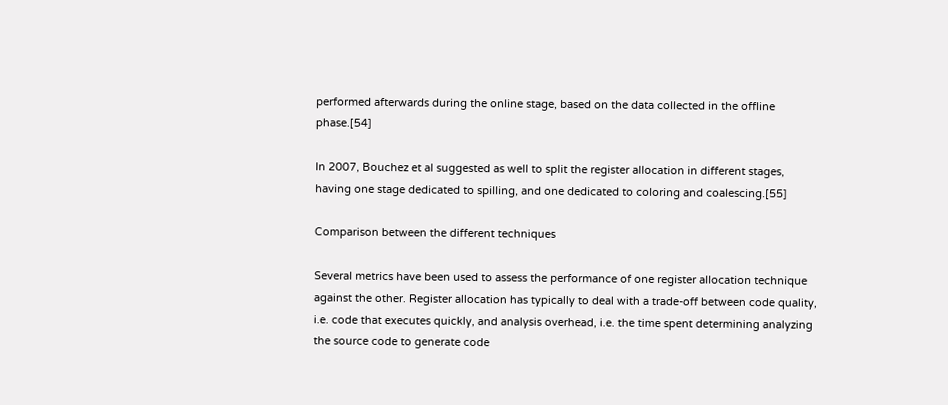performed afterwards during the online stage, based on the data collected in the offline phase.[54]

In 2007, Bouchez et al suggested as well to split the register allocation in different stages, having one stage dedicated to spilling, and one dedicated to coloring and coalescing.[55]

Comparison between the different techniques

Several metrics have been used to assess the performance of one register allocation technique against the other. Register allocation has typically to deal with a trade-off between code quality, i.e. code that executes quickly, and analysis overhead, i.e. the time spent determining analyzing the source code to generate code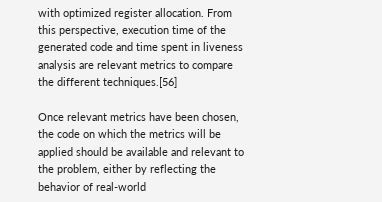with optimized register allocation. From this perspective, execution time of the generated code and time spent in liveness analysis are relevant metrics to compare the different techniques.[56]

Once relevant metrics have been chosen, the code on which the metrics will be applied should be available and relevant to the problem, either by reflecting the behavior of real-world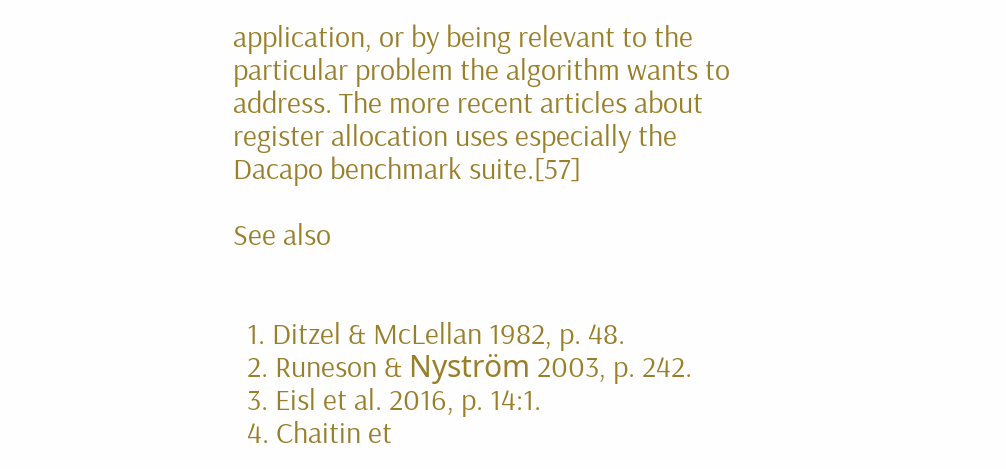application, or by being relevant to the particular problem the algorithm wants to address. The more recent articles about register allocation uses especially the Dacapo benchmark suite.[57]

See also


  1. Ditzel & McLellan 1982, p. 48.
  2. Runeson & Nyström 2003, p. 242.
  3. Eisl et al. 2016, p. 14:1.
  4. Chaitin et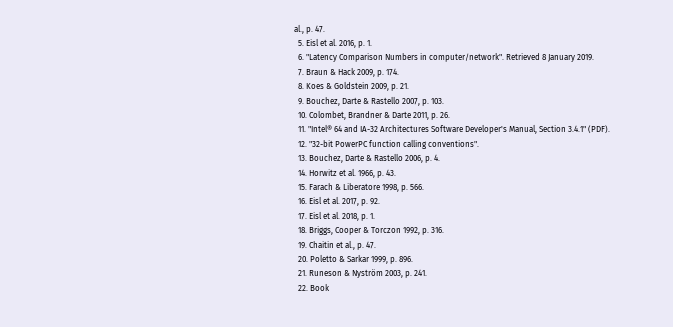al., p. 47.
  5. Eisl et al. 2016, p. 1.
  6. "Latency Comparison Numbers in computer/network". Retrieved 8 January 2019.
  7. Braun & Hack 2009, p. 174.
  8. Koes & Goldstein 2009, p. 21.
  9. Bouchez, Darte & Rastello 2007, p. 103.
  10. Colombet, Brandner & Darte 2011, p. 26.
  11. "Intel® 64 and IA-32 Architectures Software Developer's Manual, Section 3.4.1" (PDF).
  12. "32-bit PowerPC function calling conventions".
  13. Bouchez, Darte & Rastello 2006, p. 4.
  14. Horwitz et al. 1966, p. 43.
  15. Farach & Liberatore 1998, p. 566.
  16. Eisl et al. 2017, p. 92.
  17. Eisl et al. 2018, p. 1.
  18. Briggs, Cooper & Torczon 1992, p. 316.
  19. Chaitin et al., p. 47.
  20. Poletto & Sarkar 1999, p. 896.
  21. Runeson & Nyström 2003, p. 241.
  22. Book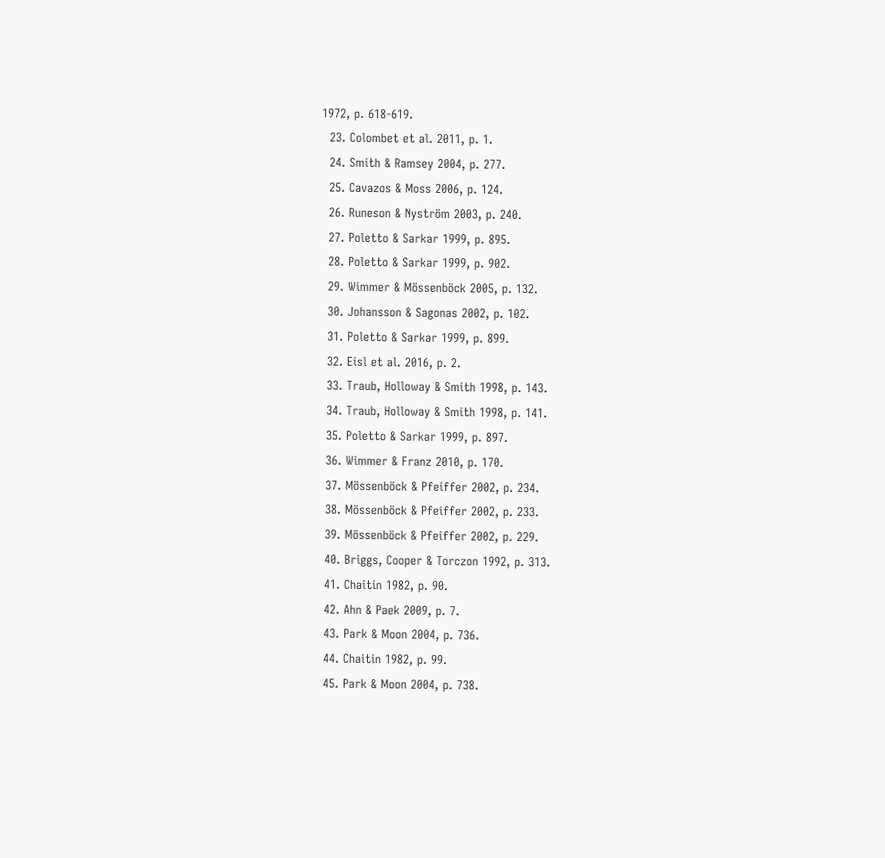1972, p. 618-619.
  23. Colombet et al. 2011, p. 1.
  24. Smith & Ramsey 2004, p. 277.
  25. Cavazos & Moss 2006, p. 124.
  26. Runeson & Nyström 2003, p. 240.
  27. Poletto & Sarkar 1999, p. 895.
  28. Poletto & Sarkar 1999, p. 902.
  29. Wimmer & Mössenböck 2005, p. 132.
  30. Johansson & Sagonas 2002, p. 102.
  31. Poletto & Sarkar 1999, p. 899.
  32. Eisl et al. 2016, p. 2.
  33. Traub, Holloway & Smith 1998, p. 143.
  34. Traub, Holloway & Smith 1998, p. 141.
  35. Poletto & Sarkar 1999, p. 897.
  36. Wimmer & Franz 2010, p. 170.
  37. Mössenböck & Pfeiffer 2002, p. 234.
  38. Mössenböck & Pfeiffer 2002, p. 233.
  39. Mössenböck & Pfeiffer 2002, p. 229.
  40. Briggs, Cooper & Torczon 1992, p. 313.
  41. Chaitin 1982, p. 90.
  42. Ahn & Paek 2009, p. 7.
  43. Park & Moon 2004, p. 736.
  44. Chaitin 1982, p. 99.
  45. Park & Moon 2004, p. 738.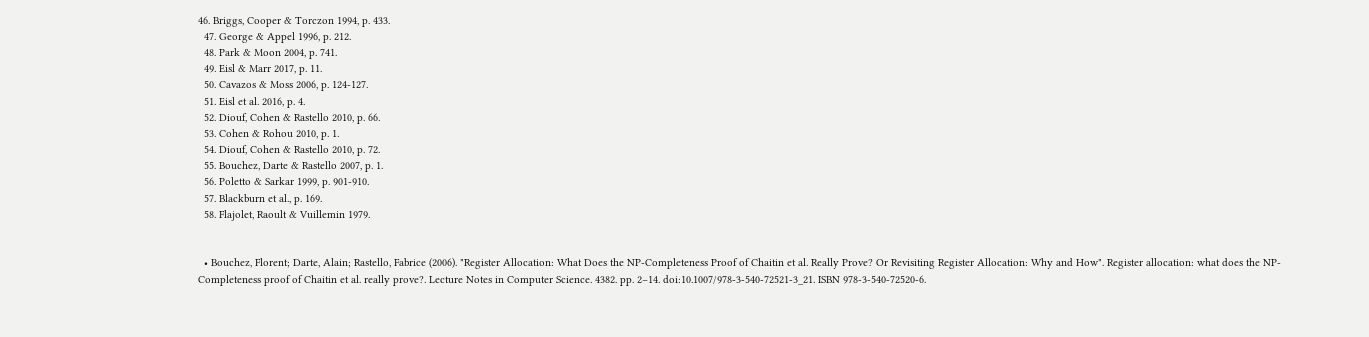46. Briggs, Cooper & Torczon 1994, p. 433.
  47. George & Appel 1996, p. 212.
  48. Park & Moon 2004, p. 741.
  49. Eisl & Marr 2017, p. 11.
  50. Cavazos & Moss 2006, p. 124-127.
  51. Eisl et al. 2016, p. 4.
  52. Diouf, Cohen & Rastello 2010, p. 66.
  53. Cohen & Rohou 2010, p. 1.
  54. Diouf, Cohen & Rastello 2010, p. 72.
  55. Bouchez, Darte & Rastello 2007, p. 1.
  56. Poletto & Sarkar 1999, p. 901-910.
  57. Blackburn et al., p. 169.
  58. Flajolet, Raoult & Vuillemin 1979.


  • Bouchez, Florent; Darte, Alain; Rastello, Fabrice (2006). "Register Allocation: What Does the NP-Completeness Proof of Chaitin et al. Really Prove? Or Revisiting Register Allocation: Why and How". Register allocation: what does the NP-Completeness proof of Chaitin et al. really prove?. Lecture Notes in Computer Science. 4382. pp. 2–14. doi:10.1007/978-3-540-72521-3_21. ISBN 978-3-540-72520-6.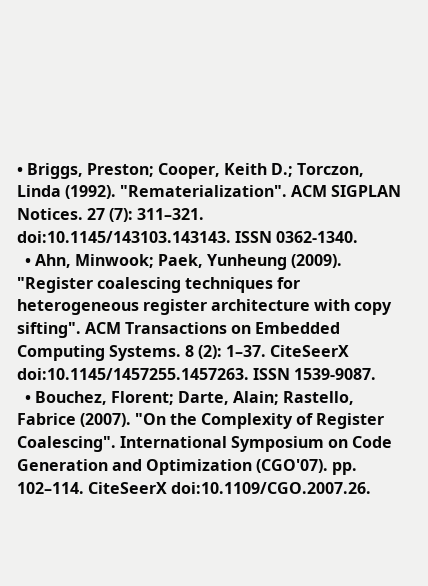• Briggs, Preston; Cooper, Keith D.; Torczon, Linda (1992). "Rematerialization". ACM SIGPLAN Notices. 27 (7): 311–321. doi:10.1145/143103.143143. ISSN 0362-1340.
  • Ahn, Minwook; Paek, Yunheung (2009). "Register coalescing techniques for heterogeneous register architecture with copy sifting". ACM Transactions on Embedded Computing Systems. 8 (2): 1–37. CiteSeerX doi:10.1145/1457255.1457263. ISSN 1539-9087.
  • Bouchez, Florent; Darte, Alain; Rastello, Fabrice (2007). "On the Complexity of Register Coalescing". International Symposium on Code Generation and Optimization (CGO'07). pp. 102–114. CiteSeerX doi:10.1109/CGO.2007.26.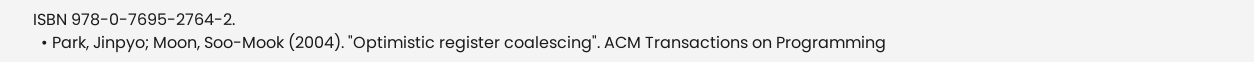ISBN 978-0-7695-2764-2.
  • Park, Jinpyo; Moon, Soo-Mook (2004). "Optimistic register coalescing". ACM Transactions on Programming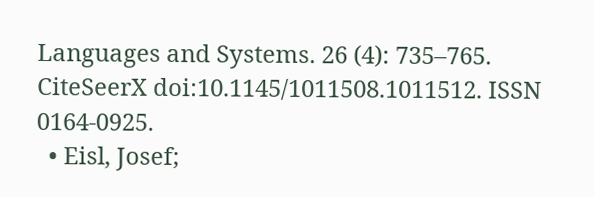Languages and Systems. 26 (4): 735–765. CiteSeerX doi:10.1145/1011508.1011512. ISSN 0164-0925.
  • Eisl, Josef;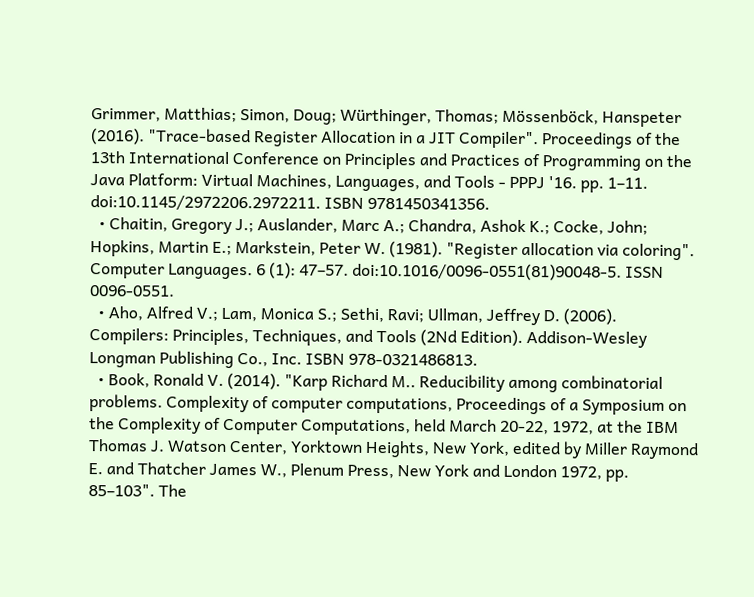Grimmer, Matthias; Simon, Doug; Würthinger, Thomas; Mössenböck, Hanspeter (2016). "Trace-based Register Allocation in a JIT Compiler". Proceedings of the 13th International Conference on Principles and Practices of Programming on the Java Platform: Virtual Machines, Languages, and Tools - PPPJ '16. pp. 1–11. doi:10.1145/2972206.2972211. ISBN 9781450341356.
  • Chaitin, Gregory J.; Auslander, Marc A.; Chandra, Ashok K.; Cocke, John; Hopkins, Martin E.; Markstein, Peter W. (1981). "Register allocation via coloring". Computer Languages. 6 (1): 47–57. doi:10.1016/0096-0551(81)90048-5. ISSN 0096-0551.
  • Aho, Alfred V.; Lam, Monica S.; Sethi, Ravi; Ullman, Jeffrey D. (2006). Compilers: Principles, Techniques, and Tools (2Nd Edition). Addison-Wesley Longman Publishing Co., Inc. ISBN 978-0321486813.
  • Book, Ronald V. (2014). "Karp Richard M.. Reducibility among combinatorial problems. Complexity of computer computations, Proceedings of a Symposium on the Complexity of Computer Computations, held March 20-22, 1972, at the IBM Thomas J. Watson Center, Yorktown Heights, New York, edited by Miller Raymond E. and Thatcher James W., Plenum Press, New York and London 1972, pp. 85–103". The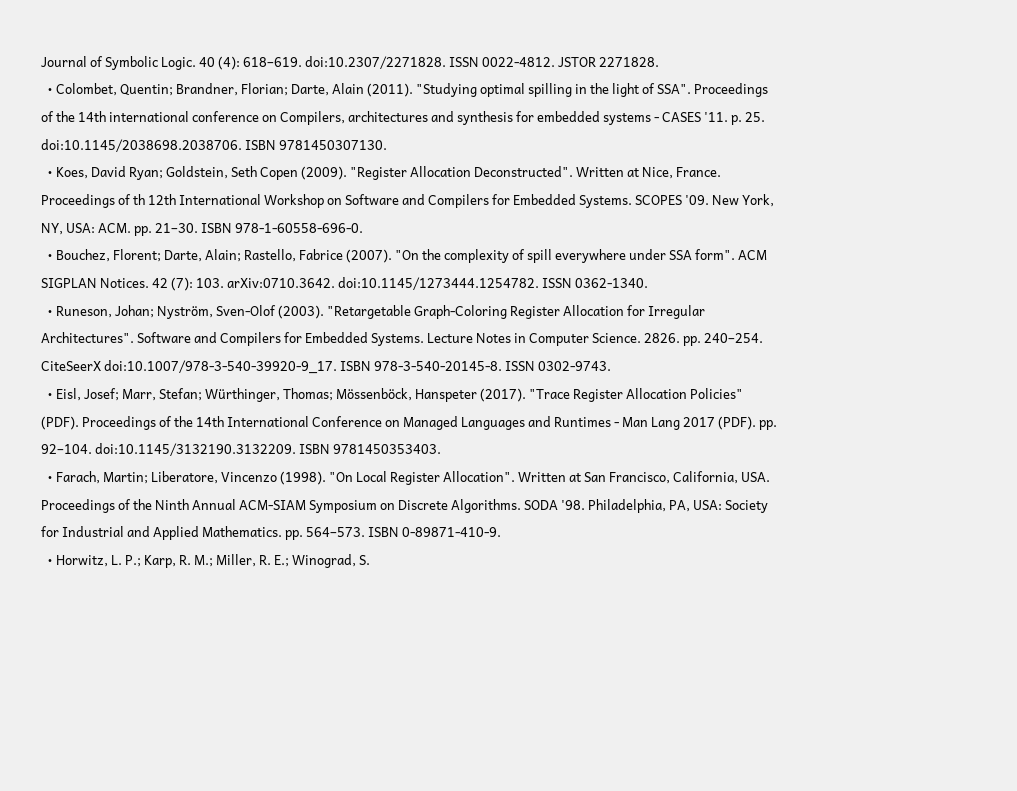Journal of Symbolic Logic. 40 (4): 618–619. doi:10.2307/2271828. ISSN 0022-4812. JSTOR 2271828.
  • Colombet, Quentin; Brandner, Florian; Darte, Alain (2011). "Studying optimal spilling in the light of SSA". Proceedings of the 14th international conference on Compilers, architectures and synthesis for embedded systems - CASES '11. p. 25. doi:10.1145/2038698.2038706. ISBN 9781450307130.
  • Koes, David Ryan; Goldstein, Seth Copen (2009). "Register Allocation Deconstructed". Written at Nice, France. Proceedings of th 12th International Workshop on Software and Compilers for Embedded Systems. SCOPES '09. New York, NY, USA: ACM. pp. 21–30. ISBN 978-1-60558-696-0.
  • Bouchez, Florent; Darte, Alain; Rastello, Fabrice (2007). "On the complexity of spill everywhere under SSA form". ACM SIGPLAN Notices. 42 (7): 103. arXiv:0710.3642. doi:10.1145/1273444.1254782. ISSN 0362-1340.
  • Runeson, Johan; Nyström, Sven-Olof (2003). "Retargetable Graph-Coloring Register Allocation for Irregular Architectures". Software and Compilers for Embedded Systems. Lecture Notes in Computer Science. 2826. pp. 240–254. CiteSeerX doi:10.1007/978-3-540-39920-9_17. ISBN 978-3-540-20145-8. ISSN 0302-9743.
  • Eisl, Josef; Marr, Stefan; Würthinger, Thomas; Mössenböck, Hanspeter (2017). "Trace Register Allocation Policies" (PDF). Proceedings of the 14th International Conference on Managed Languages and Runtimes - Man Lang 2017 (PDF). pp. 92–104. doi:10.1145/3132190.3132209. ISBN 9781450353403.
  • Farach, Martin; Liberatore, Vincenzo (1998). "On Local Register Allocation". Written at San Francisco, California, USA. Proceedings of the Ninth Annual ACM-SIAM Symposium on Discrete Algorithms. SODA '98. Philadelphia, PA, USA: Society for Industrial and Applied Mathematics. pp. 564–573. ISBN 0-89871-410-9.
  • Horwitz, L. P.; Karp, R. M.; Miller, R. E.; Winograd, S.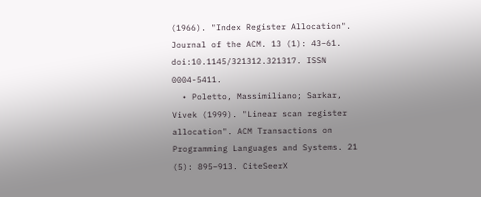(1966). "Index Register Allocation". Journal of the ACM. 13 (1): 43–61. doi:10.1145/321312.321317. ISSN 0004-5411.
  • Poletto, Massimiliano; Sarkar, Vivek (1999). "Linear scan register allocation". ACM Transactions on Programming Languages and Systems. 21 (5): 895–913. CiteSeerX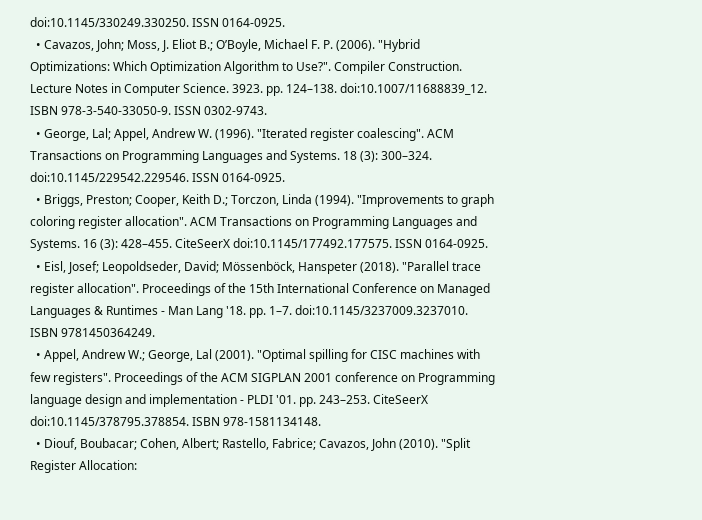doi:10.1145/330249.330250. ISSN 0164-0925.
  • Cavazos, John; Moss, J. Eliot B.; O’Boyle, Michael F. P. (2006). "Hybrid Optimizations: Which Optimization Algorithm to Use?". Compiler Construction. Lecture Notes in Computer Science. 3923. pp. 124–138. doi:10.1007/11688839_12. ISBN 978-3-540-33050-9. ISSN 0302-9743.
  • George, Lal; Appel, Andrew W. (1996). "Iterated register coalescing". ACM Transactions on Programming Languages and Systems. 18 (3): 300–324. doi:10.1145/229542.229546. ISSN 0164-0925.
  • Briggs, Preston; Cooper, Keith D.; Torczon, Linda (1994). "Improvements to graph coloring register allocation". ACM Transactions on Programming Languages and Systems. 16 (3): 428–455. CiteSeerX doi:10.1145/177492.177575. ISSN 0164-0925.
  • Eisl, Josef; Leopoldseder, David; Mössenböck, Hanspeter (2018). "Parallel trace register allocation". Proceedings of the 15th International Conference on Managed Languages & Runtimes - Man Lang '18. pp. 1–7. doi:10.1145/3237009.3237010. ISBN 9781450364249.
  • Appel, Andrew W.; George, Lal (2001). "Optimal spilling for CISC machines with few registers". Proceedings of the ACM SIGPLAN 2001 conference on Programming language design and implementation - PLDI '01. pp. 243–253. CiteSeerX doi:10.1145/378795.378854. ISBN 978-1581134148.
  • Diouf, Boubacar; Cohen, Albert; Rastello, Fabrice; Cavazos, John (2010). "Split Register Allocation: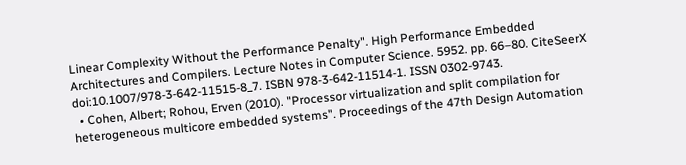Linear Complexity Without the Performance Penalty". High Performance Embedded Architectures and Compilers. Lecture Notes in Computer Science. 5952. pp. 66–80. CiteSeerX doi:10.1007/978-3-642-11515-8_7. ISBN 978-3-642-11514-1. ISSN 0302-9743.
  • Cohen, Albert; Rohou, Erven (2010). "Processor virtualization and split compilation for heterogeneous multicore embedded systems". Proceedings of the 47th Design Automation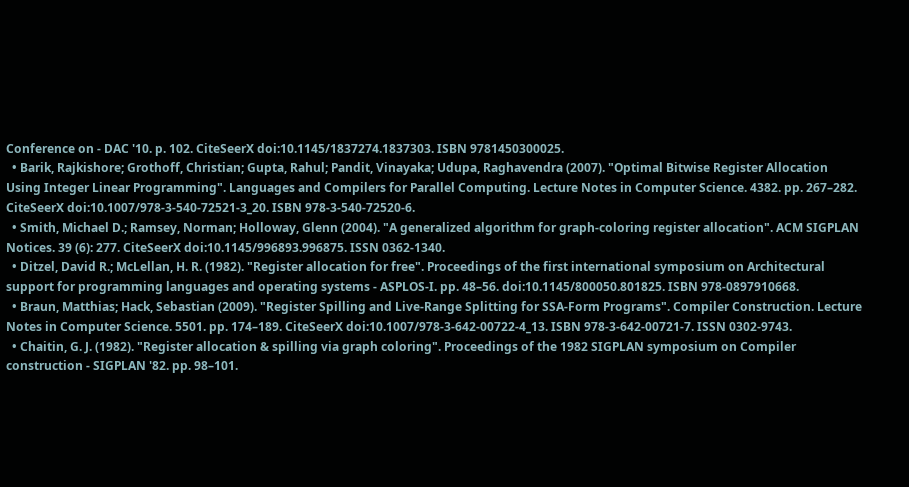Conference on - DAC '10. p. 102. CiteSeerX doi:10.1145/1837274.1837303. ISBN 9781450300025.
  • Barik, Rajkishore; Grothoff, Christian; Gupta, Rahul; Pandit, Vinayaka; Udupa, Raghavendra (2007). "Optimal Bitwise Register Allocation Using Integer Linear Programming". Languages and Compilers for Parallel Computing. Lecture Notes in Computer Science. 4382. pp. 267–282. CiteSeerX doi:10.1007/978-3-540-72521-3_20. ISBN 978-3-540-72520-6.
  • Smith, Michael D.; Ramsey, Norman; Holloway, Glenn (2004). "A generalized algorithm for graph-coloring register allocation". ACM SIGPLAN Notices. 39 (6): 277. CiteSeerX doi:10.1145/996893.996875. ISSN 0362-1340.
  • Ditzel, David R.; McLellan, H. R. (1982). "Register allocation for free". Proceedings of the first international symposium on Architectural support for programming languages and operating systems - ASPLOS-I. pp. 48–56. doi:10.1145/800050.801825. ISBN 978-0897910668.
  • Braun, Matthias; Hack, Sebastian (2009). "Register Spilling and Live-Range Splitting for SSA-Form Programs". Compiler Construction. Lecture Notes in Computer Science. 5501. pp. 174–189. CiteSeerX doi:10.1007/978-3-642-00722-4_13. ISBN 978-3-642-00721-7. ISSN 0302-9743.
  • Chaitin, G. J. (1982). "Register allocation & spilling via graph coloring". Proceedings of the 1982 SIGPLAN symposium on Compiler construction - SIGPLAN '82. pp. 98–101.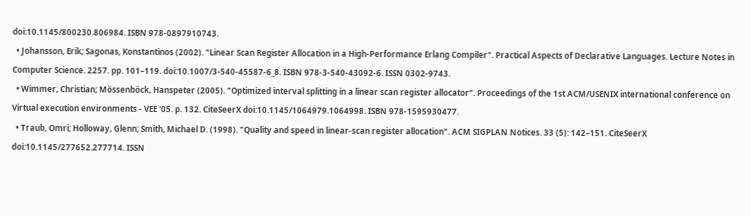doi:10.1145/800230.806984. ISBN 978-0897910743.
  • Johansson, Erik; Sagonas, Konstantinos (2002). "Linear Scan Register Allocation in a High-Performance Erlang Compiler". Practical Aspects of Declarative Languages. Lecture Notes in Computer Science. 2257. pp. 101–119. doi:10.1007/3-540-45587-6_8. ISBN 978-3-540-43092-6. ISSN 0302-9743.
  • Wimmer, Christian; Mössenböck, Hanspeter (2005). "Optimized interval splitting in a linear scan register allocator". Proceedings of the 1st ACM/USENIX international conference on Virtual execution environments - VEE '05. p. 132. CiteSeerX doi:10.1145/1064979.1064998. ISBN 978-1595930477.
  • Traub, Omri; Holloway, Glenn; Smith, Michael D. (1998). "Quality and speed in linear-scan register allocation". ACM SIGPLAN Notices. 33 (5): 142–151. CiteSeerX doi:10.1145/277652.277714. ISSN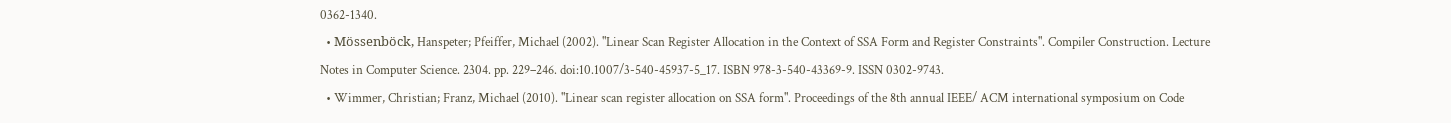0362-1340.
  • Mössenböck, Hanspeter; Pfeiffer, Michael (2002). "Linear Scan Register Allocation in the Context of SSA Form and Register Constraints". Compiler Construction. Lecture Notes in Computer Science. 2304. pp. 229–246. doi:10.1007/3-540-45937-5_17. ISBN 978-3-540-43369-9. ISSN 0302-9743.
  • Wimmer, Christian; Franz, Michael (2010). "Linear scan register allocation on SSA form". Proceedings of the 8th annual IEEE/ ACM international symposium on Code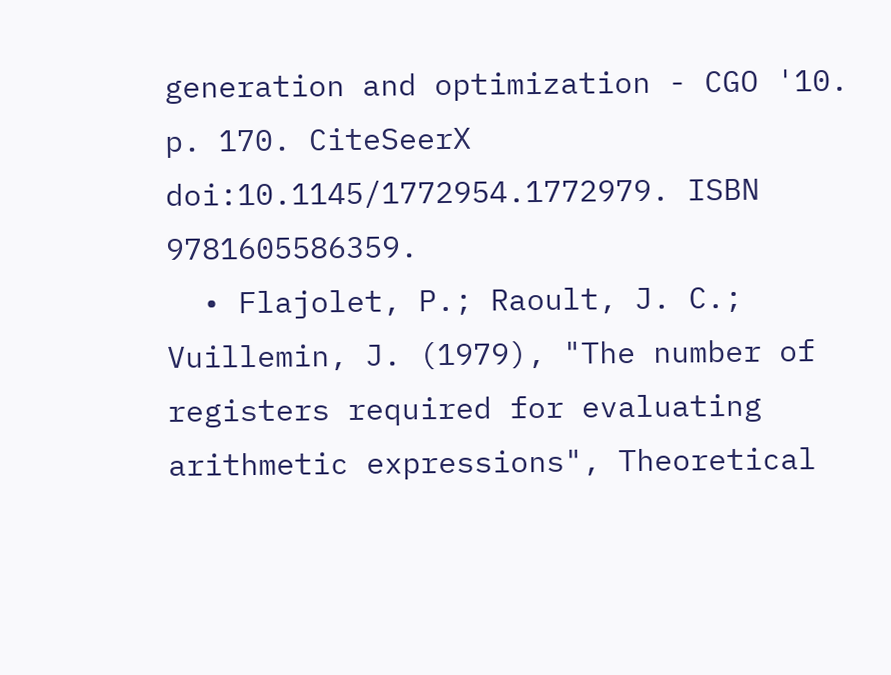generation and optimization - CGO '10. p. 170. CiteSeerX doi:10.1145/1772954.1772979. ISBN 9781605586359.
  • Flajolet, P.; Raoult, J. C.; Vuillemin, J. (1979), "The number of registers required for evaluating arithmetic expressions", Theoretical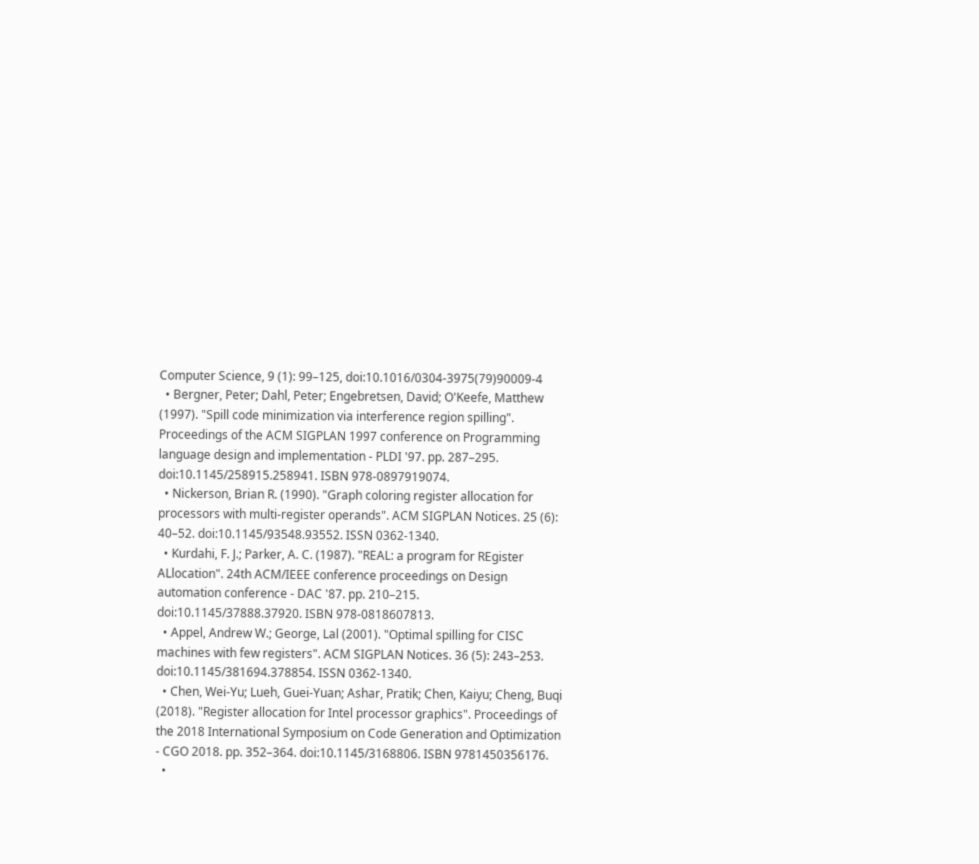Computer Science, 9 (1): 99–125, doi:10.1016/0304-3975(79)90009-4
  • Bergner, Peter; Dahl, Peter; Engebretsen, David; O'Keefe, Matthew (1997). "Spill code minimization via interference region spilling". Proceedings of the ACM SIGPLAN 1997 conference on Programming language design and implementation - PLDI '97. pp. 287–295. doi:10.1145/258915.258941. ISBN 978-0897919074.
  • Nickerson, Brian R. (1990). "Graph coloring register allocation for processors with multi-register operands". ACM SIGPLAN Notices. 25 (6): 40–52. doi:10.1145/93548.93552. ISSN 0362-1340.
  • Kurdahi, F. J.; Parker, A. C. (1987). "REAL: a program for REgister ALlocation". 24th ACM/IEEE conference proceedings on Design automation conference - DAC '87. pp. 210–215. doi:10.1145/37888.37920. ISBN 978-0818607813.
  • Appel, Andrew W.; George, Lal (2001). "Optimal spilling for CISC machines with few registers". ACM SIGPLAN Notices. 36 (5): 243–253. doi:10.1145/381694.378854. ISSN 0362-1340.
  • Chen, Wei-Yu; Lueh, Guei-Yuan; Ashar, Pratik; Chen, Kaiyu; Cheng, Buqi (2018). "Register allocation for Intel processor graphics". Proceedings of the 2018 International Symposium on Code Generation and Optimization - CGO 2018. pp. 352–364. doi:10.1145/3168806. ISBN 9781450356176.
  •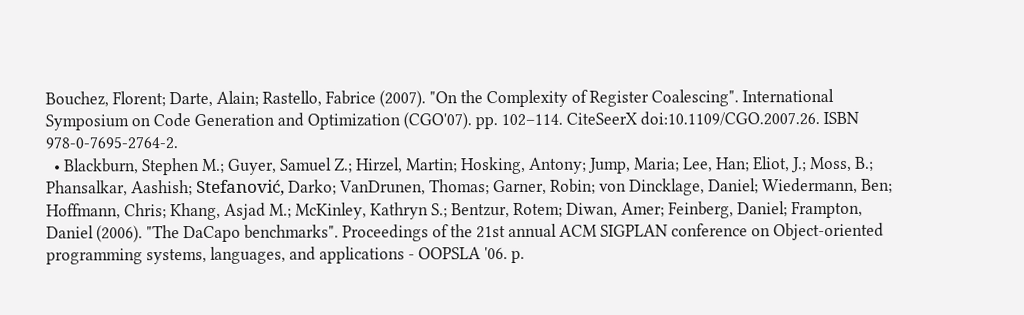Bouchez, Florent; Darte, Alain; Rastello, Fabrice (2007). "On the Complexity of Register Coalescing". International Symposium on Code Generation and Optimization (CGO'07). pp. 102–114. CiteSeerX doi:10.1109/CGO.2007.26. ISBN 978-0-7695-2764-2.
  • Blackburn, Stephen M.; Guyer, Samuel Z.; Hirzel, Martin; Hosking, Antony; Jump, Maria; Lee, Han; Eliot, J.; Moss, B.; Phansalkar, Aashish; Stefanović, Darko; VanDrunen, Thomas; Garner, Robin; von Dincklage, Daniel; Wiedermann, Ben; Hoffmann, Chris; Khang, Asjad M.; McKinley, Kathryn S.; Bentzur, Rotem; Diwan, Amer; Feinberg, Daniel; Frampton, Daniel (2006). "The DaCapo benchmarks". Proceedings of the 21st annual ACM SIGPLAN conference on Object-oriented programming systems, languages, and applications - OOPSLA '06. p.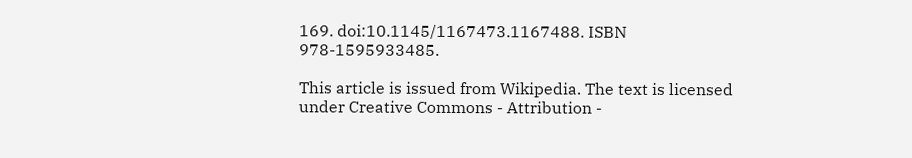169. doi:10.1145/1167473.1167488. ISBN 978-1595933485.

This article is issued from Wikipedia. The text is licensed under Creative Commons - Attribution -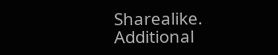Sharealike. Additional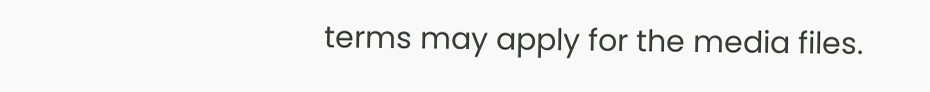terms may apply for the media files.